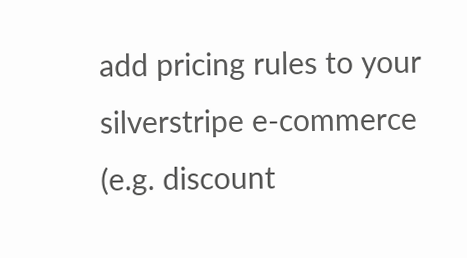add pricing rules to your silverstripe e-commerce (e.g. discount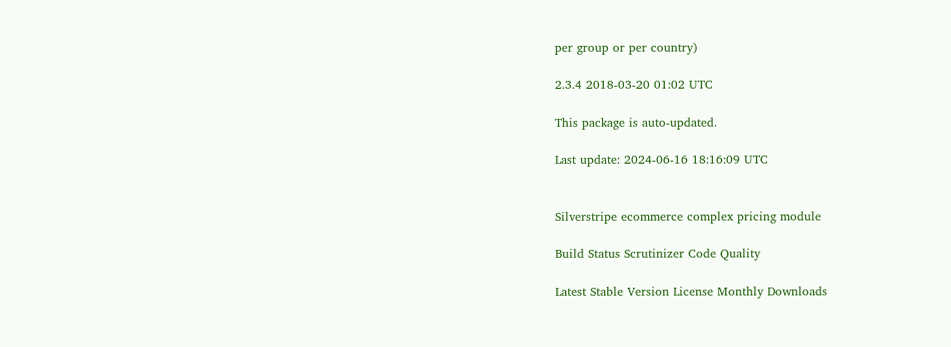per group or per country)

2.3.4 2018-03-20 01:02 UTC

This package is auto-updated.

Last update: 2024-06-16 18:16:09 UTC


Silverstripe ecommerce complex pricing module

Build Status Scrutinizer Code Quality

Latest Stable Version License Monthly Downloads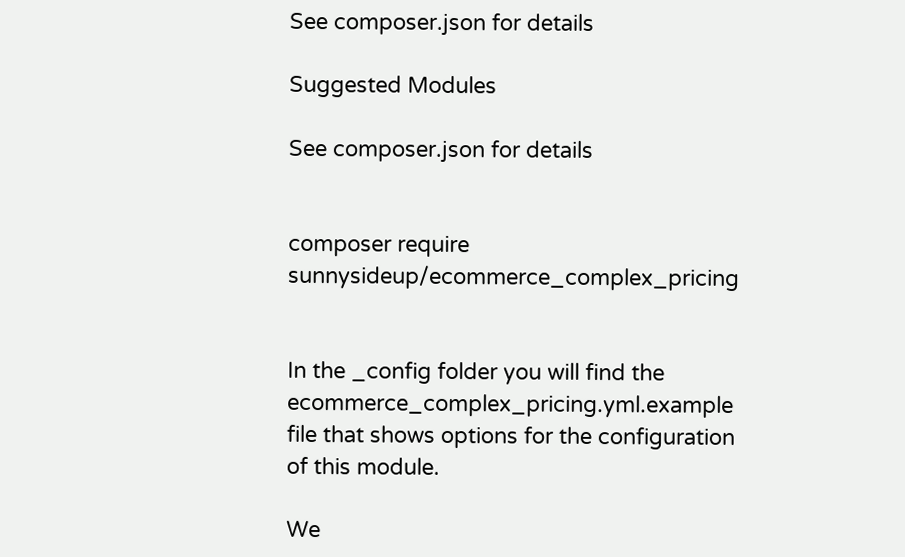See composer.json for details

Suggested Modules

See composer.json for details


composer require sunnysideup/ecommerce_complex_pricing


In the _config folder you will find the ecommerce_complex_pricing.yml.example file that shows options for the configuration of this module.

We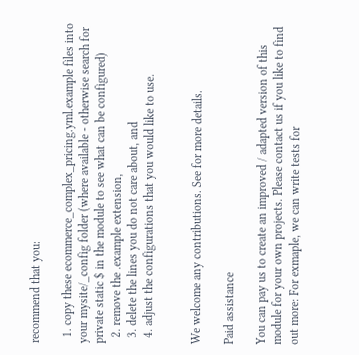recommend that you:

  1. copy these ecommerce_complex_pricing.yml.example files into your mysite/_config folder (where available - otherwise search for private static $ in the module to see what can be configured)
  2. remove the .example extension,
  3. delete the lines you do not care about, and
  4. adjust the configurations that you would like to use.


We welcome any contributions. See for more details.

Paid assistance

You can pay us to create an improved / adapted version of this module for your own projects. Please contact us if you like to find out more: For exmaple, we can write tests for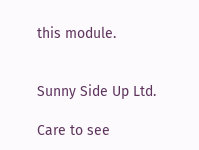this module.


Sunny Side Up Ltd.

Care to see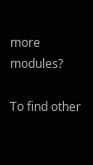more modules?

To find other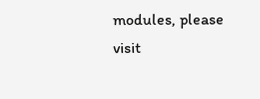modules, please visit